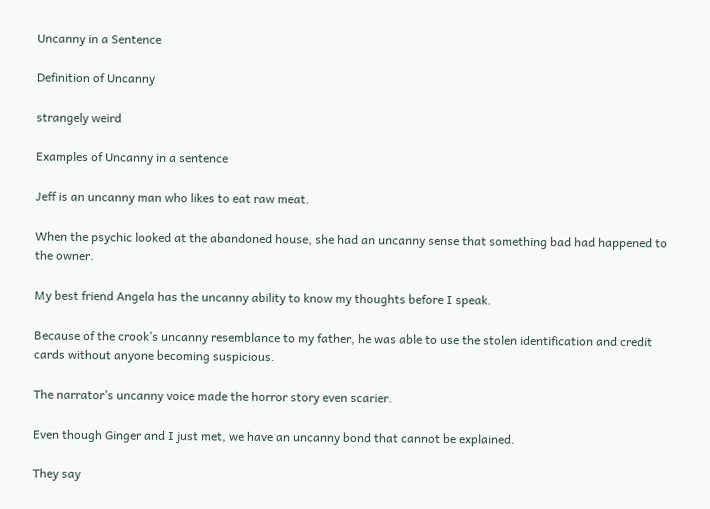Uncanny in a Sentence

Definition of Uncanny

strangely weird

Examples of Uncanny in a sentence

Jeff is an uncanny man who likes to eat raw meat.

When the psychic looked at the abandoned house, she had an uncanny sense that something bad had happened to the owner.

My best friend Angela has the uncanny ability to know my thoughts before I speak.

Because of the crook’s uncanny resemblance to my father, he was able to use the stolen identification and credit cards without anyone becoming suspicious.

The narrator’s uncanny voice made the horror story even scarier.

Even though Ginger and I just met, we have an uncanny bond that cannot be explained.

They say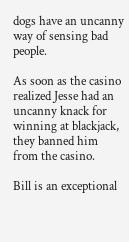dogs have an uncanny way of sensing bad people.

As soon as the casino realized Jesse had an uncanny knack for winning at blackjack, they banned him from the casino.

Bill is an exceptional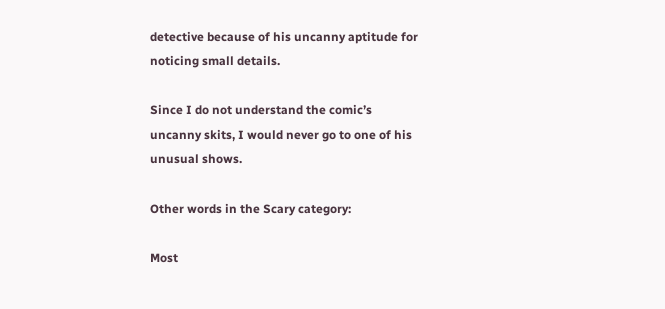detective because of his uncanny aptitude for noticing small details.

Since I do not understand the comic’s uncanny skits, I would never go to one of his unusual shows.

Other words in the Scary category:

Most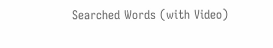Searched Words (with Video)